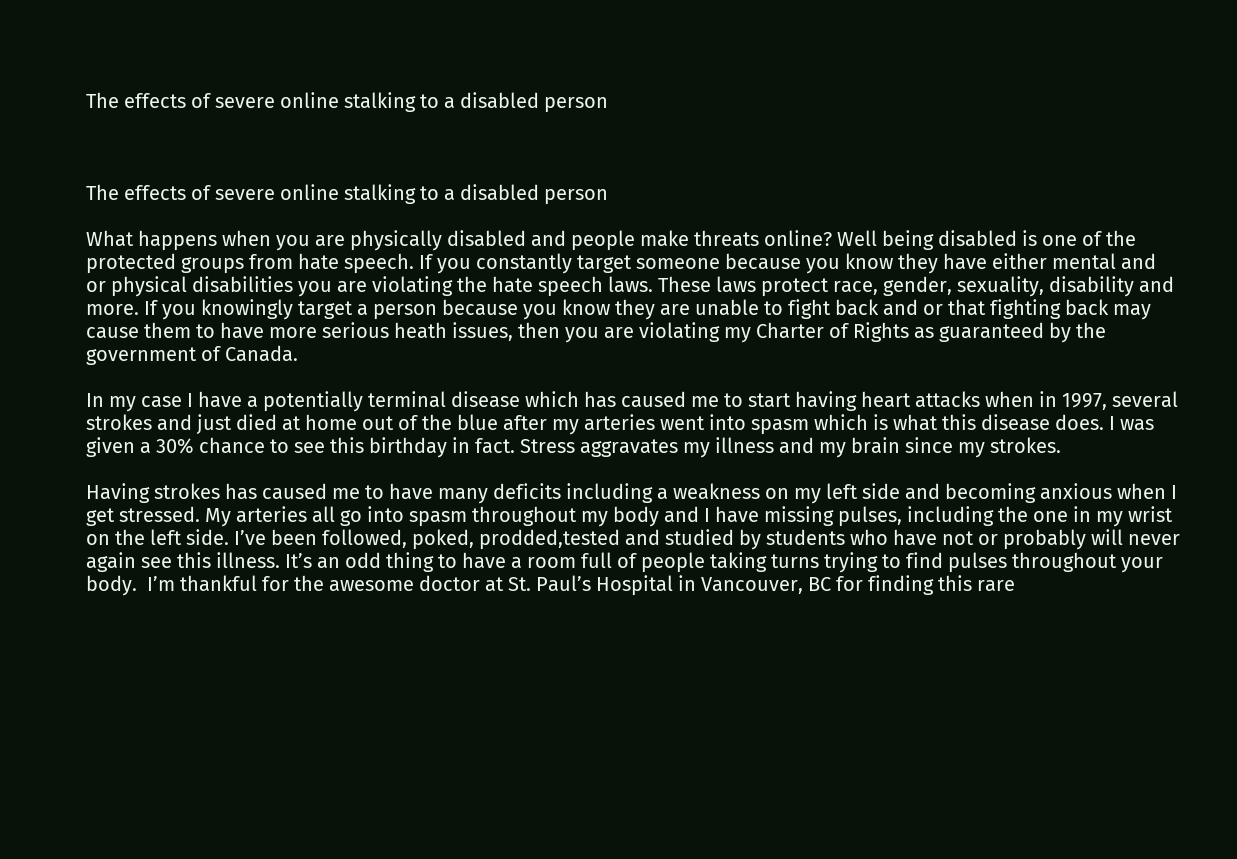The effects of severe online stalking to a disabled person



The effects of severe online stalking to a disabled person

What happens when you are physically disabled and people make threats online? Well being disabled is one of the protected groups from hate speech. If you constantly target someone because you know they have either mental and or physical disabilities you are violating the hate speech laws. These laws protect race, gender, sexuality, disability and more. If you knowingly target a person because you know they are unable to fight back and or that fighting back may cause them to have more serious heath issues, then you are violating my Charter of Rights as guaranteed by the government of Canada.

In my case I have a potentially terminal disease which has caused me to start having heart attacks when in 1997, several strokes and just died at home out of the blue after my arteries went into spasm which is what this disease does. I was given a 30% chance to see this birthday in fact. Stress aggravates my illness and my brain since my strokes.

Having strokes has caused me to have many deficits including a weakness on my left side and becoming anxious when I get stressed. My arteries all go into spasm throughout my body and I have missing pulses, including the one in my wrist on the left side. I’ve been followed, poked, prodded,tested and studied by students who have not or probably will never again see this illness. It’s an odd thing to have a room full of people taking turns trying to find pulses throughout your body.  I’m thankful for the awesome doctor at St. Paul’s Hospital in Vancouver, BC for finding this rare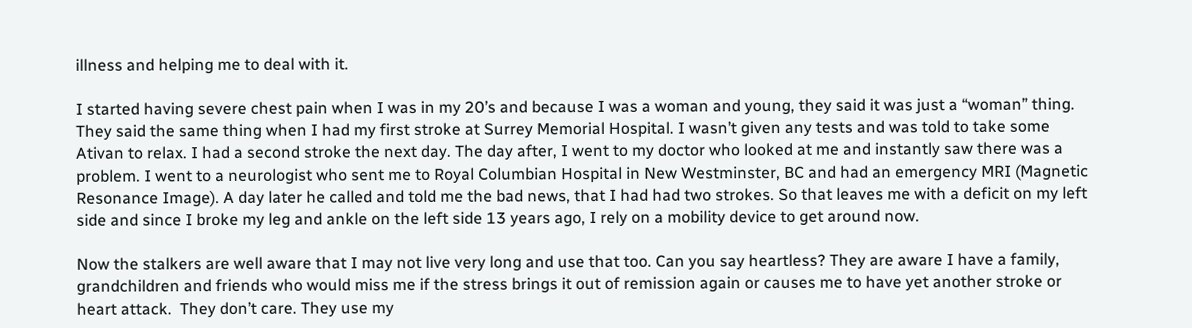illness and helping me to deal with it.

I started having severe chest pain when I was in my 20’s and because I was a woman and young, they said it was just a “woman” thing. They said the same thing when I had my first stroke at Surrey Memorial Hospital. I wasn’t given any tests and was told to take some Ativan to relax. I had a second stroke the next day. The day after, I went to my doctor who looked at me and instantly saw there was a problem. I went to a neurologist who sent me to Royal Columbian Hospital in New Westminster, BC and had an emergency MRI (Magnetic Resonance Image). A day later he called and told me the bad news, that I had had two strokes. So that leaves me with a deficit on my left side and since I broke my leg and ankle on the left side 13 years ago, I rely on a mobility device to get around now.

Now the stalkers are well aware that I may not live very long and use that too. Can you say heartless? They are aware I have a family, grandchildren and friends who would miss me if the stress brings it out of remission again or causes me to have yet another stroke or heart attack.  They don’t care. They use my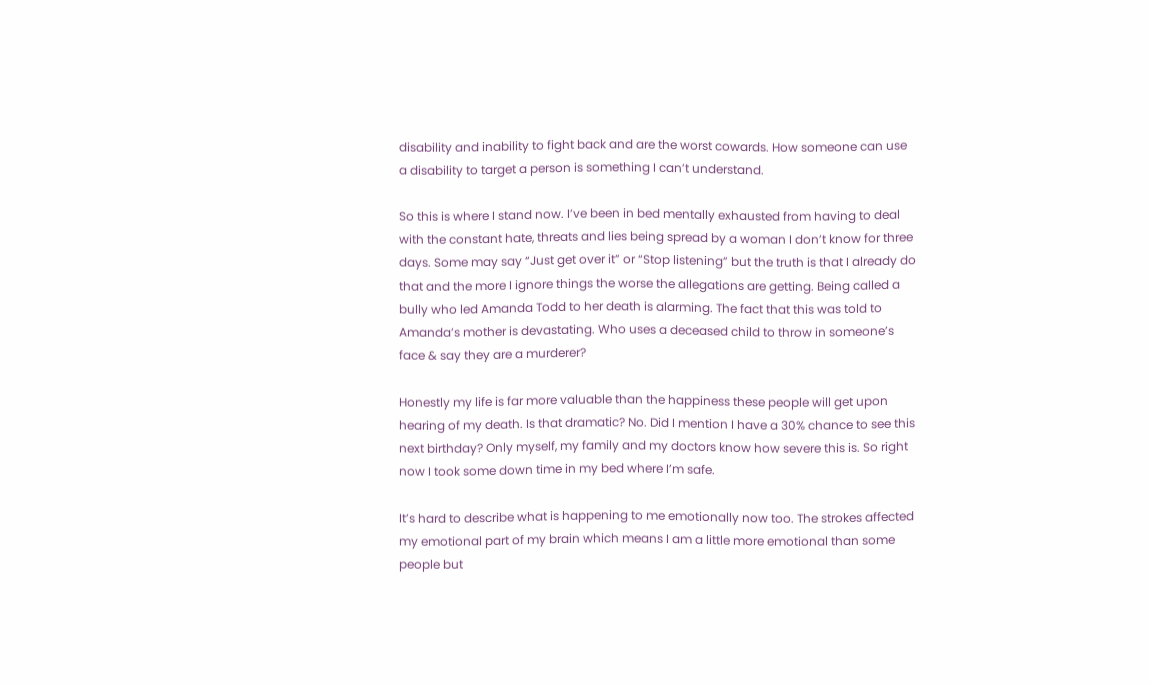disability and inability to fight back and are the worst cowards. How someone can use a disability to target a person is something I can’t understand.

So this is where I stand now. I’ve been in bed mentally exhausted from having to deal with the constant hate, threats and lies being spread by a woman I don’t know for three days. Some may say “Just get over it” or “Stop listening” but the truth is that I already do that and the more I ignore things the worse the allegations are getting. Being called a bully who led Amanda Todd to her death is alarming. The fact that this was told to Amanda’s mother is devastating. Who uses a deceased child to throw in someone’s face & say they are a murderer?

Honestly my life is far more valuable than the happiness these people will get upon hearing of my death. Is that dramatic? No. Did I mention I have a 30% chance to see this next birthday? Only myself, my family and my doctors know how severe this is. So right now I took some down time in my bed where I’m safe.

It’s hard to describe what is happening to me emotionally now too. The strokes affected my emotional part of my brain which means I am a little more emotional than some people but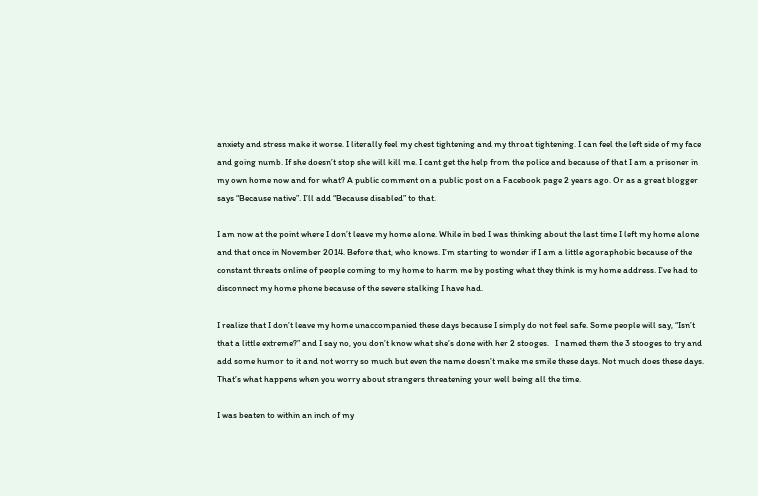anxiety and stress make it worse. I literally feel my chest tightening and my throat tightening. I can feel the left side of my face and going numb. If she doesn’t stop she will kill me. I cant get the help from the police and because of that I am a prisoner in my own home now and for what? A public comment on a public post on a Facebook page 2 years ago. Or as a great blogger says “Because native”. I’ll add “Because disabled” to that.

I am now at the point where I don’t leave my home alone. While in bed I was thinking about the last time I left my home alone and that once in November 2014. Before that, who knows. I’m starting to wonder if I am a little agoraphobic because of the constant threats online of people coming to my home to harm me by posting what they think is my home address. I’ve had to disconnect my home phone because of the severe stalking I have had.

I realize that I don’t leave my home unaccompanied these days because I simply do not feel safe. Some people will say, “Isn’t that a little extreme?” and I say no, you don’t know what she’s done with her 2 stooges.   I named them the 3 stooges to try and add some humor to it and not worry so much but even the name doesn’t make me smile these days. Not much does these days. That’s what happens when you worry about strangers threatening your well being all the time.

I was beaten to within an inch of my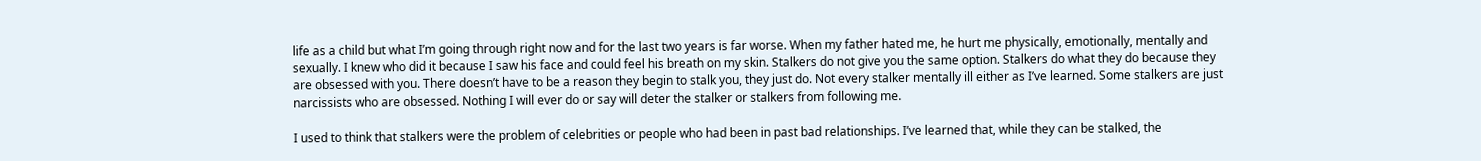life as a child but what I’m going through right now and for the last two years is far worse. When my father hated me, he hurt me physically, emotionally, mentally and sexually. I knew who did it because I saw his face and could feel his breath on my skin. Stalkers do not give you the same option. Stalkers do what they do because they are obsessed with you. There doesn’t have to be a reason they begin to stalk you, they just do. Not every stalker mentally ill either as I’ve learned. Some stalkers are just narcissists who are obsessed. Nothing I will ever do or say will deter the stalker or stalkers from following me.

I used to think that stalkers were the problem of celebrities or people who had been in past bad relationships. I’ve learned that, while they can be stalked, the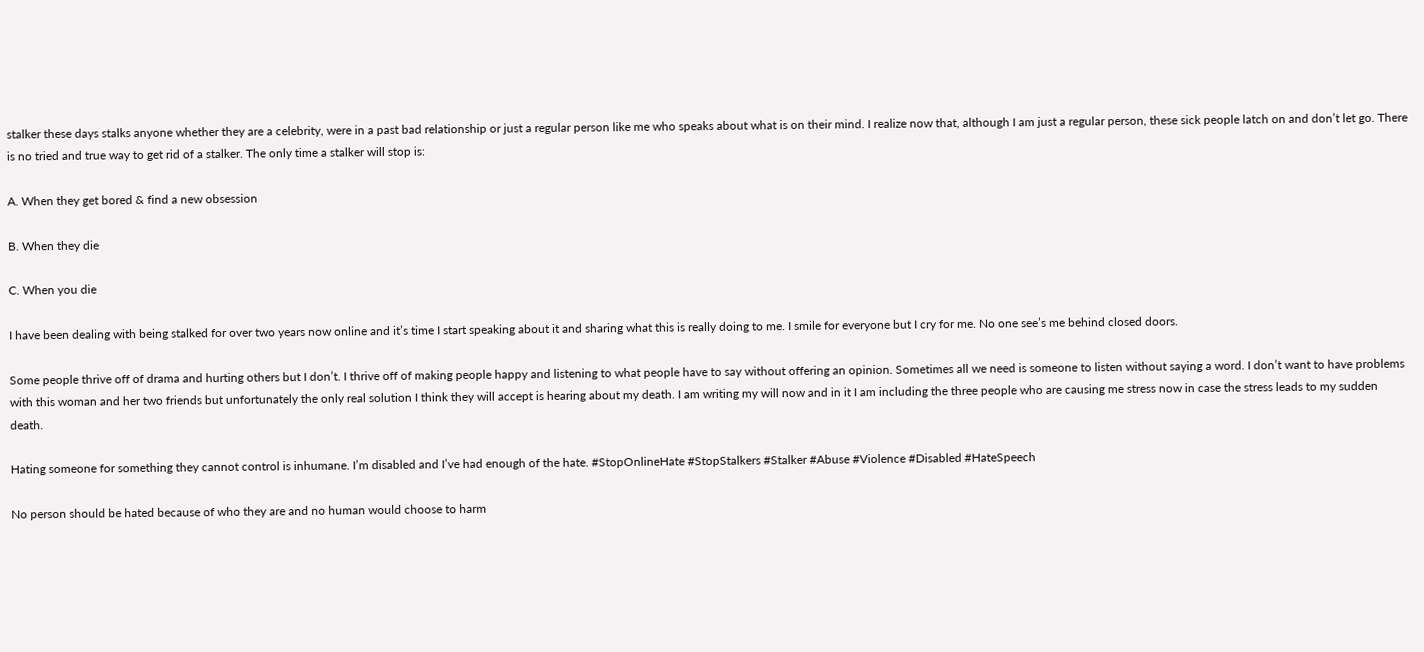stalker these days stalks anyone whether they are a celebrity, were in a past bad relationship or just a regular person like me who speaks about what is on their mind. I realize now that, although I am just a regular person, these sick people latch on and don’t let go. There is no tried and true way to get rid of a stalker. The only time a stalker will stop is:

A. When they get bored & find a new obsession

B. When they die

C. When you die

I have been dealing with being stalked for over two years now online and it’s time I start speaking about it and sharing what this is really doing to me. I smile for everyone but I cry for me. No one see’s me behind closed doors.

Some people thrive off of drama and hurting others but I don’t. I thrive off of making people happy and listening to what people have to say without offering an opinion. Sometimes all we need is someone to listen without saying a word. I don’t want to have problems with this woman and her two friends but unfortunately the only real solution I think they will accept is hearing about my death. I am writing my will now and in it I am including the three people who are causing me stress now in case the stress leads to my sudden death.

Hating someone for something they cannot control is inhumane. I’m disabled and I’ve had enough of the hate. #StopOnlineHate #StopStalkers #Stalker #Abuse #Violence #Disabled #HateSpeech

No person should be hated because of who they are and no human would choose to harm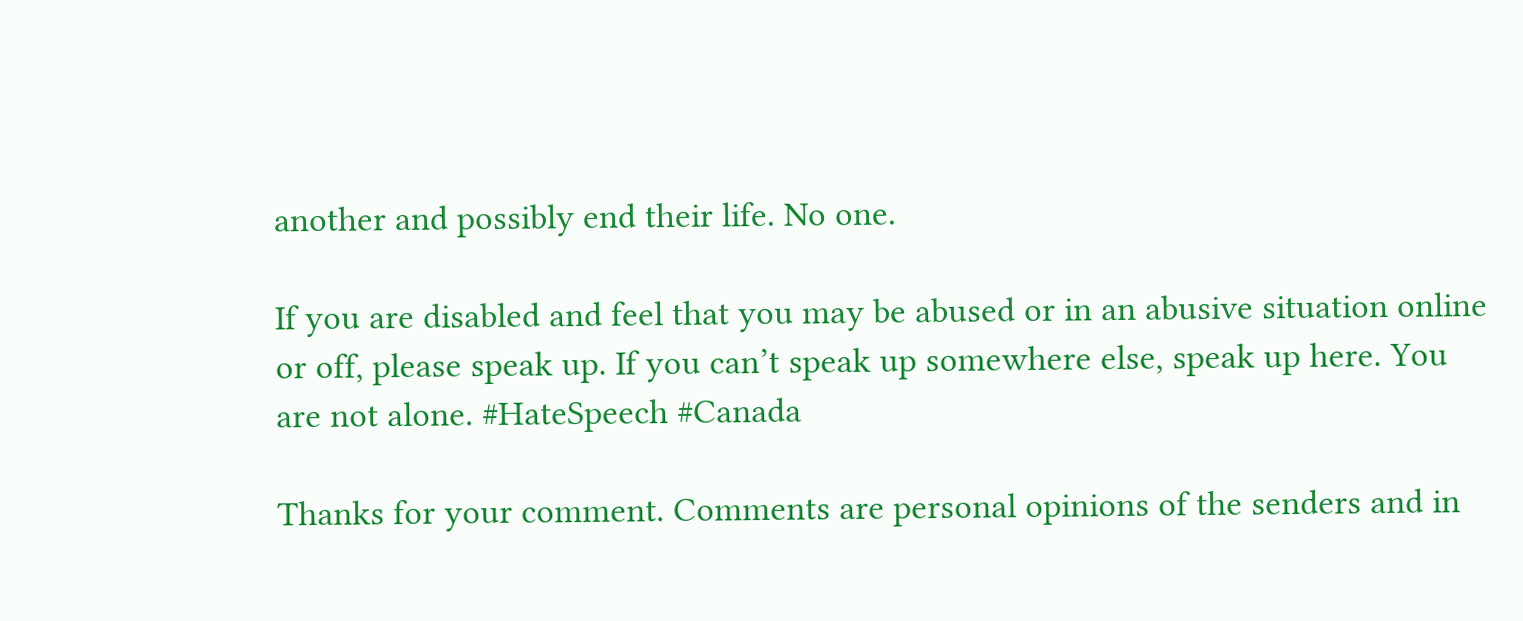another and possibly end their life. No one.

If you are disabled and feel that you may be abused or in an abusive situation online or off, please speak up. If you can’t speak up somewhere else, speak up here. You are not alone. #HateSpeech #Canada

Thanks for your comment. Comments are personal opinions of the senders and in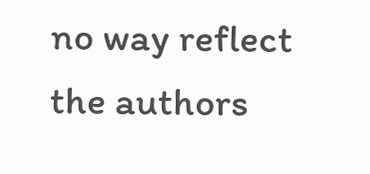no way reflect the authors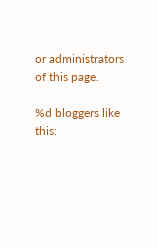or administrators of this page.

%d bloggers like this: